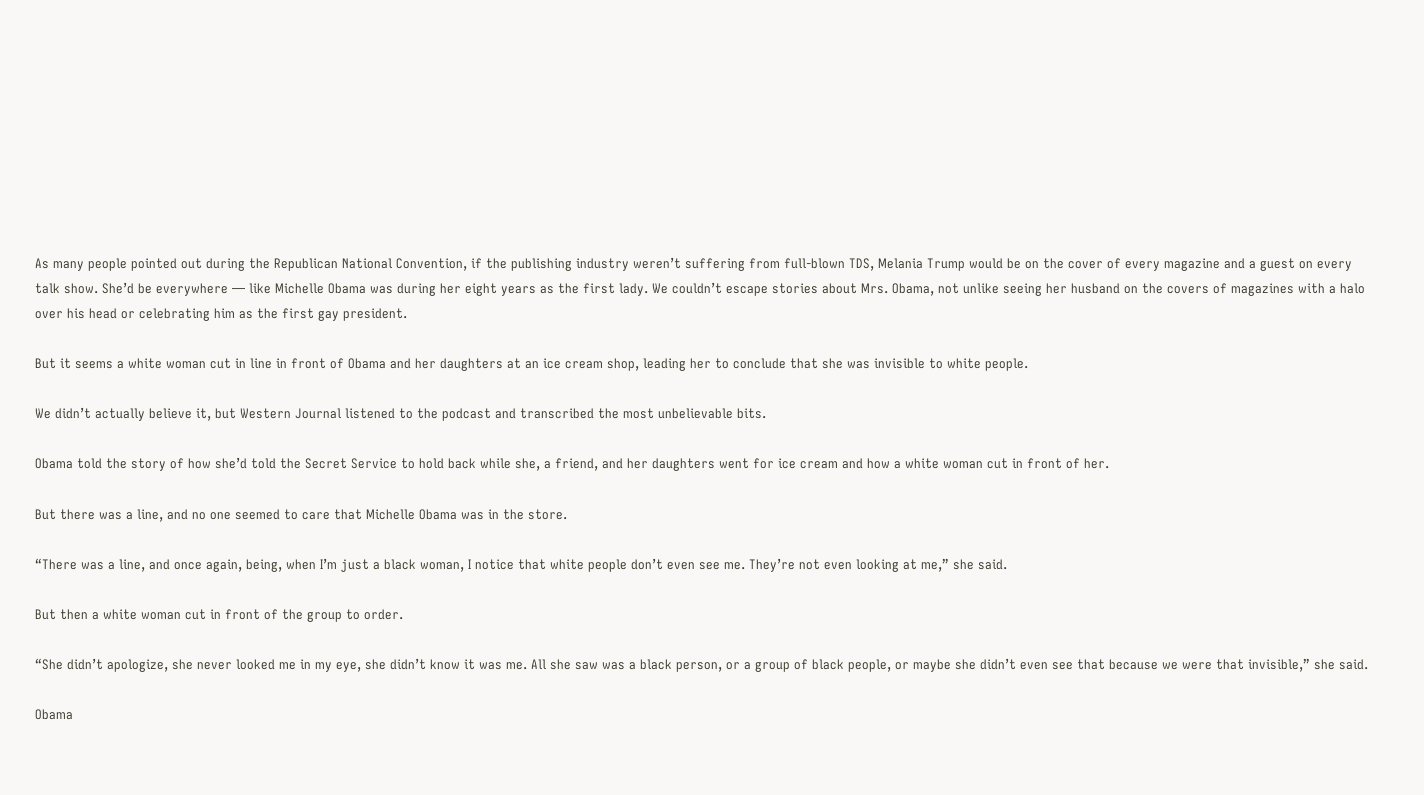As many people pointed out during the Republican National Convention, if the publishing industry weren’t suffering from full-blown TDS, Melania Trump would be on the cover of every magazine and a guest on every talk show. She’d be everywhere — like Michelle Obama was during her eight years as the first lady. We couldn’t escape stories about Mrs. Obama, not unlike seeing her husband on the covers of magazines with a halo over his head or celebrating him as the first gay president.

But it seems a white woman cut in line in front of Obama and her daughters at an ice cream shop, leading her to conclude that she was invisible to white people.

We didn’t actually believe it, but Western Journal listened to the podcast and transcribed the most unbelievable bits.

Obama told the story of how she’d told the Secret Service to hold back while she, a friend, and her daughters went for ice cream and how a white woman cut in front of her.

But there was a line, and no one seemed to care that Michelle Obama was in the store.

“There was a line, and once again, being, when I’m just a black woman, I notice that white people don’t even see me. They’re not even looking at me,” she said.

But then a white woman cut in front of the group to order.

“She didn’t apologize, she never looked me in my eye, she didn’t know it was me. All she saw was a black person, or a group of black people, or maybe she didn’t even see that because we were that invisible,” she said.

Obama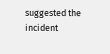suggested the incident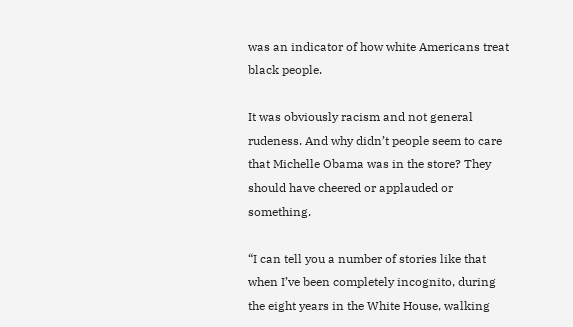was an indicator of how white Americans treat black people.

It was obviously racism and not general rudeness. And why didn’t people seem to care that Michelle Obama was in the store? They should have cheered or applauded or something.

“I can tell you a number of stories like that when I’ve been completely incognito, during the eight years in the White House, walking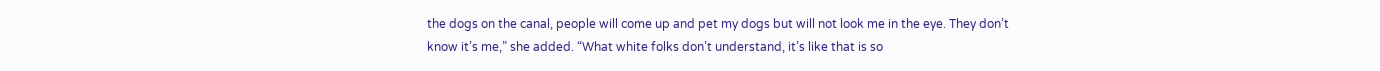the dogs on the canal, people will come up and pet my dogs but will not look me in the eye. They don’t know it’s me,” she added. “What white folks don’t understand, it’s like that is so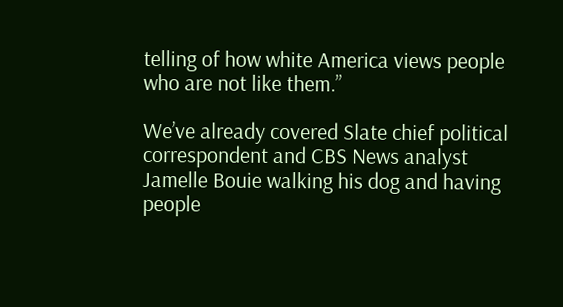telling of how white America views people who are not like them.”

We’ve already covered Slate chief political correspondent and CBS News analyst Jamelle Bouie walking his dog and having people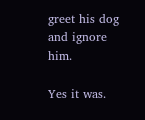greet his dog and ignore him.

Yes it was.